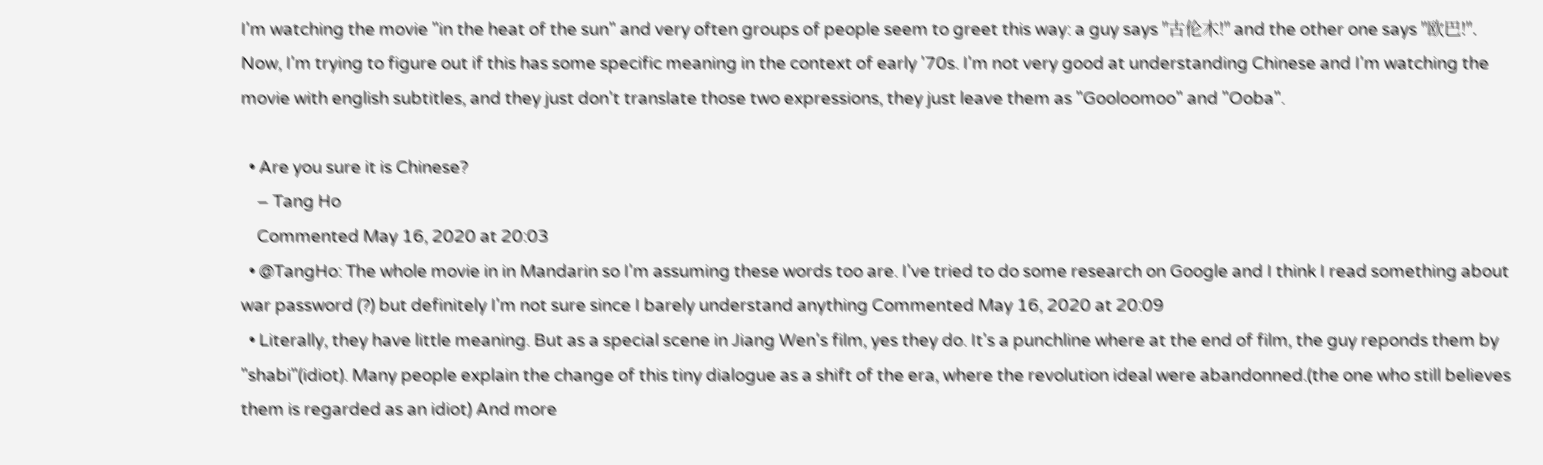I'm watching the movie "in the heat of the sun" and very often groups of people seem to greet this way: a guy says "古伦木!" and the other one says "欧巴!". Now, I'm trying to figure out if this has some specific meaning in the context of early '70s. I'm not very good at understanding Chinese and I'm watching the movie with english subtitles, and they just don't translate those two expressions, they just leave them as "Gooloomoo" and "Ooba".

  • Are you sure it is Chinese?
    – Tang Ho
    Commented May 16, 2020 at 20:03
  • @TangHo: The whole movie in in Mandarin so I'm assuming these words too are. I've tried to do some research on Google and I think I read something about war password (?) but definitely I'm not sure since I barely understand anything Commented May 16, 2020 at 20:09
  • Literally, they have little meaning. But as a special scene in Jiang Wen's film, yes they do. It's a punchline where at the end of film, the guy reponds them by "shabi"(idiot). Many people explain the change of this tiny dialogue as a shift of the era, where the revolution ideal were abandonned.(the one who still believes them is regarded as an idiot) And more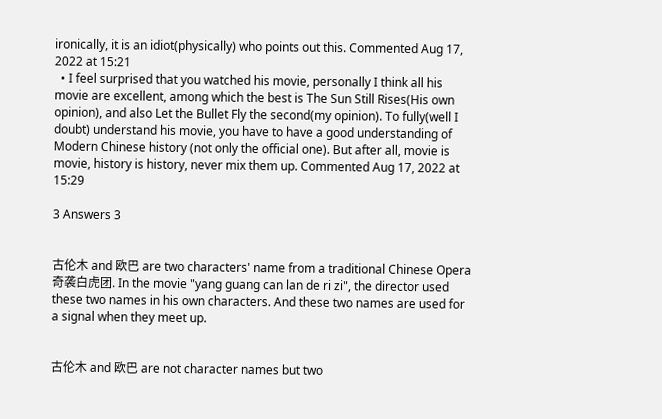ironically, it is an idiot(physically) who points out this. Commented Aug 17, 2022 at 15:21
  • I feel surprised that you watched his movie, personally I think all his movie are excellent, among which the best is The Sun Still Rises(His own opinion), and also Let the Bullet Fly the second(my opinion). To fully(well I doubt) understand his movie, you have to have a good understanding of Modern Chinese history (not only the official one). But after all, movie is movie, history is history, never mix them up. Commented Aug 17, 2022 at 15:29

3 Answers 3


古伦木 and 欧巴 are two characters' name from a traditional Chinese Opera 奇袭白虎团. In the movie "yang guang can lan de ri zi", the director used these two names in his own characters. And these two names are used for a signal when they meet up.


古伦木 and 欧巴 are not character names but two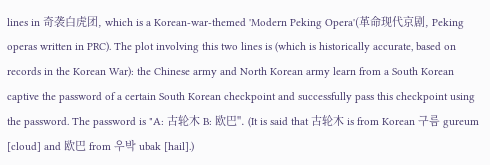lines in 奇袭白虎团, which is a Korean-war-themed 'Modern Peking Opera'(革命现代京剧, Peking operas written in PRC). The plot involving this two lines is (which is historically accurate, based on records in the Korean War): the Chinese army and North Korean army learn from a South Korean captive the password of a certain South Korean checkpoint and successfully pass this checkpoint using the password. The password is "A: 古轮木 B: 欧巴". (It is said that 古轮木 is from Korean 구름 gureum [cloud] and 欧巴 from 우박 ubak [hail].)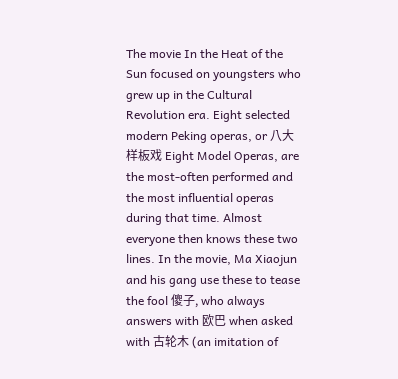The movie In the Heat of the Sun focused on youngsters who grew up in the Cultural Revolution era. Eight selected modern Peking operas, or 八大样板戏 Eight Model Operas, are the most-often performed and the most influential operas during that time. Almost everyone then knows these two lines. In the movie, Ma Xiaojun and his gang use these to tease the fool 傻子, who always answers with 欧巴 when asked with 古轮木 (an imitation of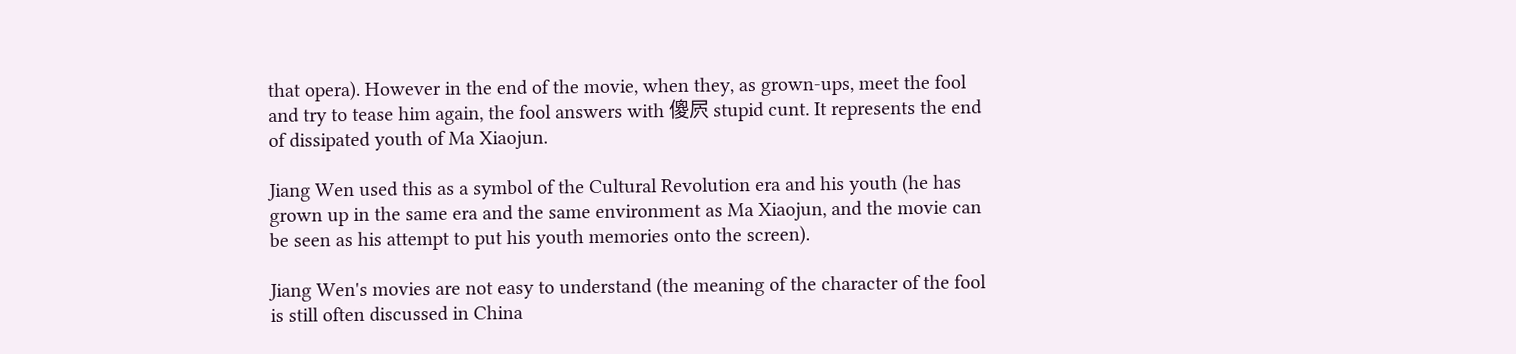that opera). However in the end of the movie, when they, as grown-ups, meet the fool and try to tease him again, the fool answers with 傻屄 stupid cunt. It represents the end of dissipated youth of Ma Xiaojun.

Jiang Wen used this as a symbol of the Cultural Revolution era and his youth (he has grown up in the same era and the same environment as Ma Xiaojun, and the movie can be seen as his attempt to put his youth memories onto the screen).

Jiang Wen's movies are not easy to understand (the meaning of the character of the fool is still often discussed in China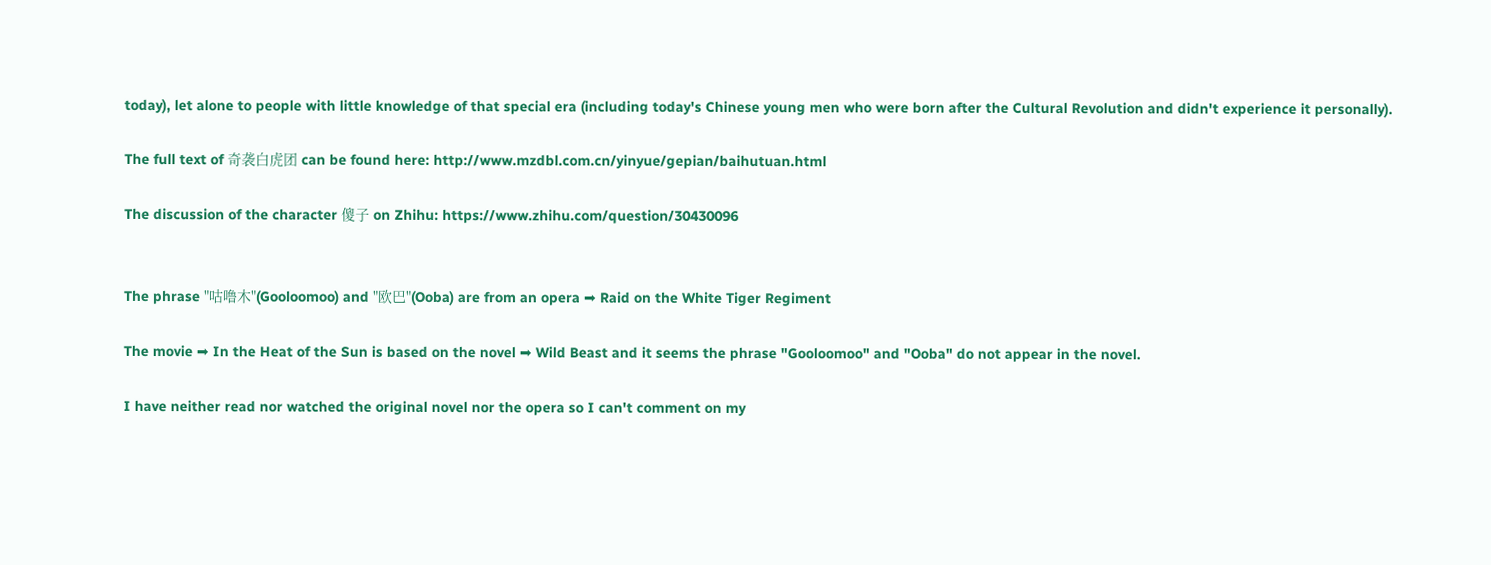today), let alone to people with little knowledge of that special era (including today's Chinese young men who were born after the Cultural Revolution and didn't experience it personally).

The full text of 奇袭白虎团 can be found here: http://www.mzdbl.com.cn/yinyue/gepian/baihutuan.html

The discussion of the character 傻子 on Zhihu: https://www.zhihu.com/question/30430096


The phrase "咕噜木"(Gooloomoo) and "欧巴"(Ooba) are from an opera ➡ Raid on the White Tiger Regiment

The movie ➡ In the Heat of the Sun is based on the novel ➡ Wild Beast and it seems the phrase "Gooloomoo" and "Ooba" do not appear in the novel.

I have neither read nor watched the original novel nor the opera so I can't comment on my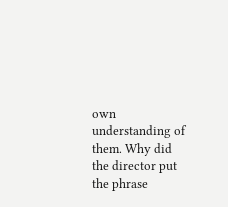own understanding of them. Why did the director put the phrase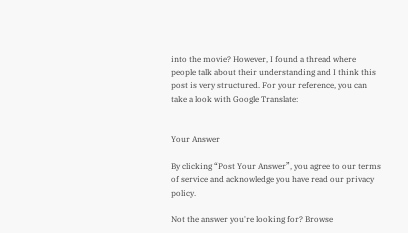into the movie? However, I found a thread where people talk about their understanding and I think this post is very structured. For your reference, you can take a look with Google Translate:


Your Answer

By clicking “Post Your Answer”, you agree to our terms of service and acknowledge you have read our privacy policy.

Not the answer you're looking for? Browse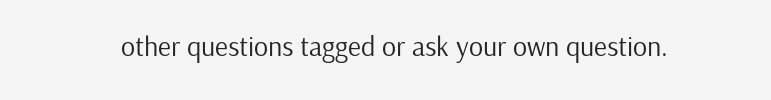other questions tagged or ask your own question.